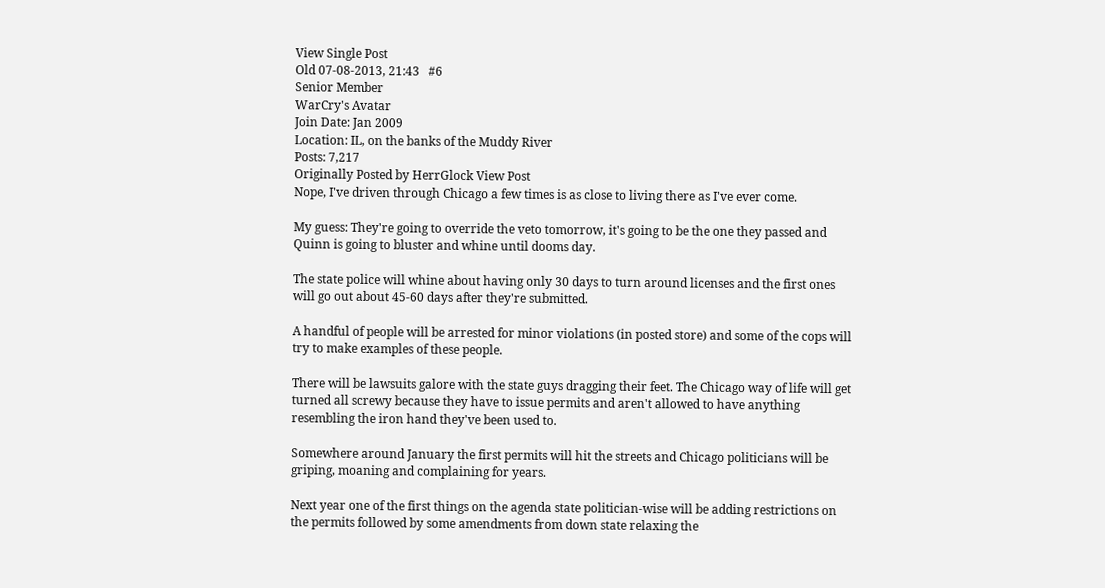View Single Post
Old 07-08-2013, 21:43   #6
Senior Member
WarCry's Avatar
Join Date: Jan 2009
Location: IL, on the banks of the Muddy River
Posts: 7,217
Originally Posted by HerrGlock View Post
Nope, I've driven through Chicago a few times is as close to living there as I've ever come.

My guess: They're going to override the veto tomorrow, it's going to be the one they passed and Quinn is going to bluster and whine until dooms day.

The state police will whine about having only 30 days to turn around licenses and the first ones will go out about 45-60 days after they're submitted.

A handful of people will be arrested for minor violations (in posted store) and some of the cops will try to make examples of these people.

There will be lawsuits galore with the state guys dragging their feet. The Chicago way of life will get turned all screwy because they have to issue permits and aren't allowed to have anything resembling the iron hand they've been used to.

Somewhere around January the first permits will hit the streets and Chicago politicians will be griping, moaning and complaining for years.

Next year one of the first things on the agenda state politician-wise will be adding restrictions on the permits followed by some amendments from down state relaxing the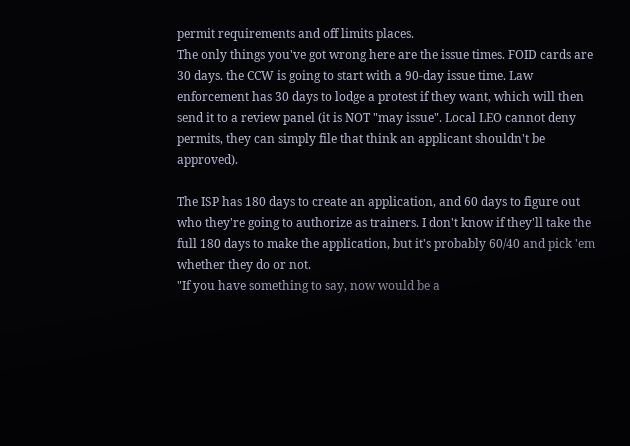permit requirements and off limits places.
The only things you've got wrong here are the issue times. FOID cards are 30 days. the CCW is going to start with a 90-day issue time. Law enforcement has 30 days to lodge a protest if they want, which will then send it to a review panel (it is NOT "may issue". Local LEO cannot deny permits, they can simply file that think an applicant shouldn't be approved).

The ISP has 180 days to create an application, and 60 days to figure out who they're going to authorize as trainers. I don't know if they'll take the full 180 days to make the application, but it's probably 60/40 and pick 'em whether they do or not.
"If you have something to say, now would be a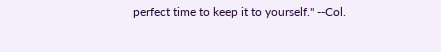perfect time to keep it to yourself." --Col.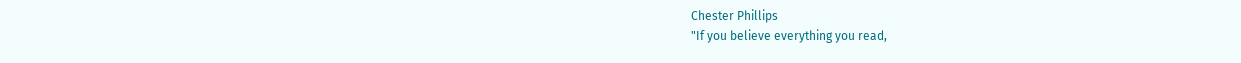Chester Phillips
"If you believe everything you read,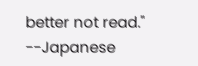better not read." --Japanese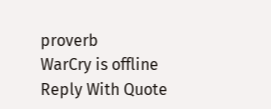proverb
WarCry is offline   Reply With Quote